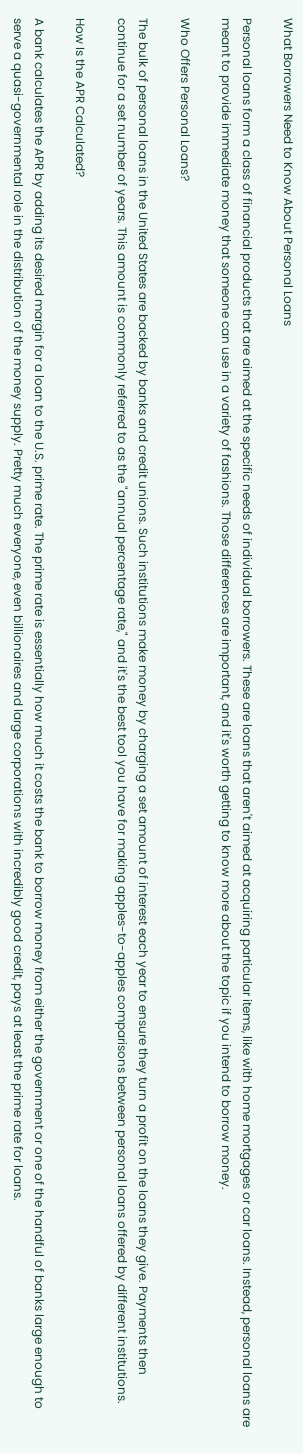What Borrowers Need to Know About Personal Loans

Personal loans form a class of financial products that are aimed at the specific needs of individual borrowers. These are loans that aren't aimed at acquiring particular items, like with home mortgages or car loans. Instead, personal loans are meant to provide immediate money that someone can use in a variety of fashions. Those differences are important, and it's worth getting to know more about the topic if you intend to borrow money.

Who Offers Personal Loans?

The bulk of personal loans in the United States are backed by banks and credit unions. Such institutions make money by charging a set amount of interest each year to ensure they turn a profit on the loans they give. Payments then continue for a set number of years. This amount is commonly referred to as the "annual percentage rate," and it's the best tool you have for making apples-to-apples comparisons between personal loans offered by different institutions.

How Is the APR Calculated?

A bank calculates the APR by adding its desired margin for a loan to the U.S. prime rate. The prime rate is essentially how much it costs the bank to borrow money from either the government or one of the handful of banks large enough to serve a quasi-governmental role in the distribution of the money supply. Pretty much everyone, even billionaires and large corporations with incredibly good credit, pays at least the prime rate for loans.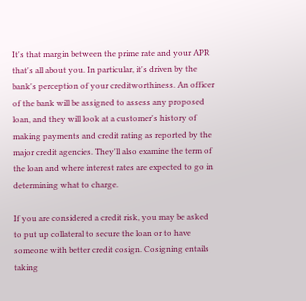It's that margin between the prime rate and your APR that's all about you. In particular, it's driven by the bank's perception of your creditworthiness. An officer of the bank will be assigned to assess any proposed loan, and they will look at a customer's history of making payments and credit rating as reported by the major credit agencies. They'll also examine the term of the loan and where interest rates are expected to go in determining what to charge.

If you are considered a credit risk, you may be asked to put up collateral to secure the loan or to have someone with better credit cosign. Cosigning entails taking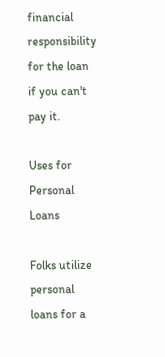financial responsibility for the loan if you can't pay it.

Uses for Personal Loans

Folks utilize personal loans for a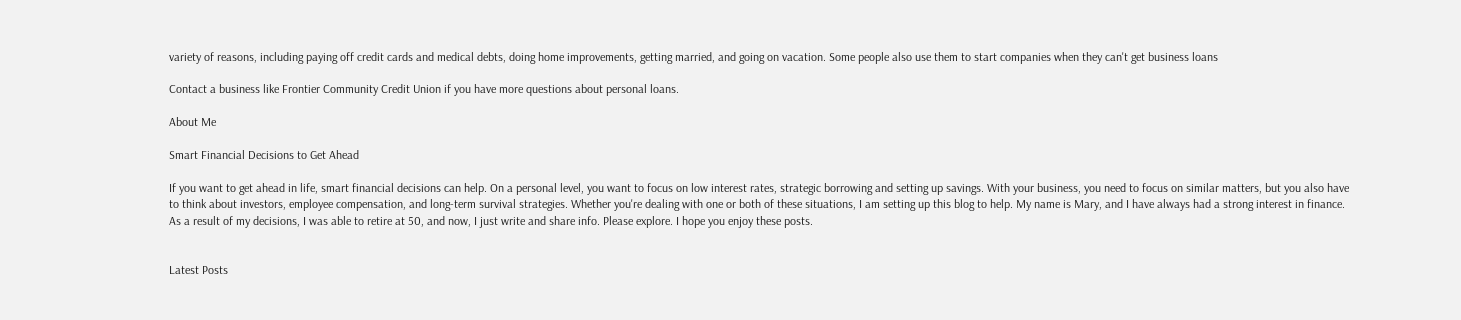variety of reasons, including paying off credit cards and medical debts, doing home improvements, getting married, and going on vacation. Some people also use them to start companies when they can't get business loans

Contact a business like Frontier Community Credit Union if you have more questions about personal loans.

About Me

Smart Financial Decisions to Get Ahead

If you want to get ahead in life, smart financial decisions can help. On a personal level, you want to focus on low interest rates, strategic borrowing and setting up savings. With your business, you need to focus on similar matters, but you also have to think about investors, employee compensation, and long-term survival strategies. Whether you're dealing with one or both of these situations, I am setting up this blog to help. My name is Mary, and I have always had a strong interest in finance. As a result of my decisions, I was able to retire at 50, and now, I just write and share info. Please explore. I hope you enjoy these posts.


Latest Posts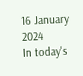16 January 2024
In today's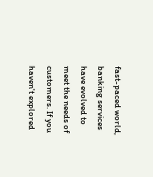fast-paced world, banking services have evolved to meet the needs of customers. If you haven't explored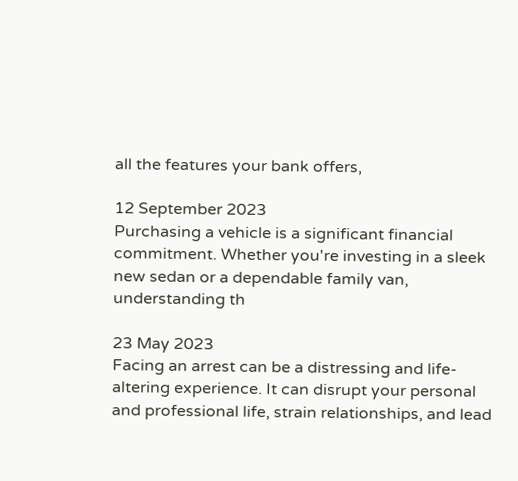all the features your bank offers,

12 September 2023
Purchasing a vehicle is a significant financial commitment. Whether you're investing in a sleek new sedan or a dependable family van, understanding th

23 May 2023
Facing an arrest can be a distressing and life-altering experience. It can disrupt your personal and professional life, strain relationships, and lead